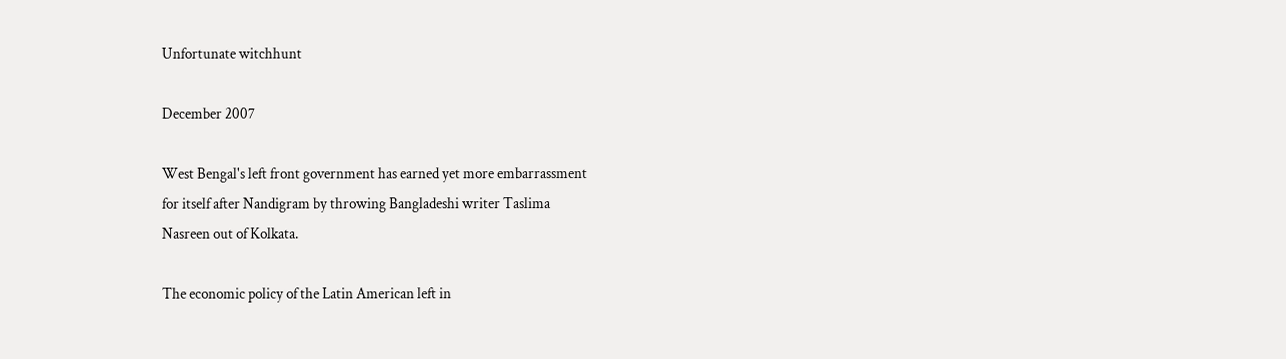Unfortunate witchhunt

December 2007

West Bengal's left front government has earned yet more embarrassment
for itself after Nandigram by throwing Bangladeshi writer Taslima
Nasreen out of Kolkata.

The economic policy of the Latin American left in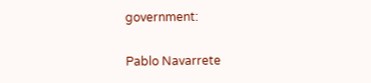government:

Pablo Navarrete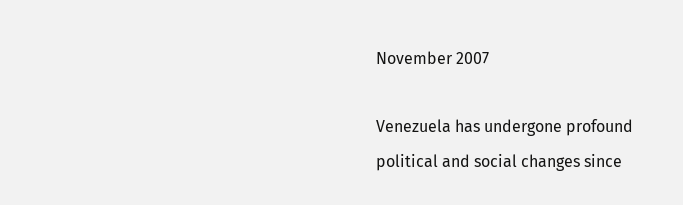November 2007

Venezuela has undergone profound political and social changes since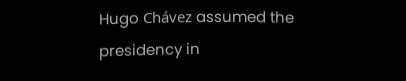Hugo Chávez assumed the presidency in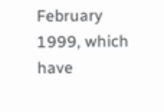February 1999, which have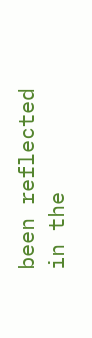been reflected in the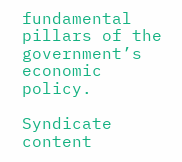fundamental pillars of the government’s economic policy.

Syndicate content